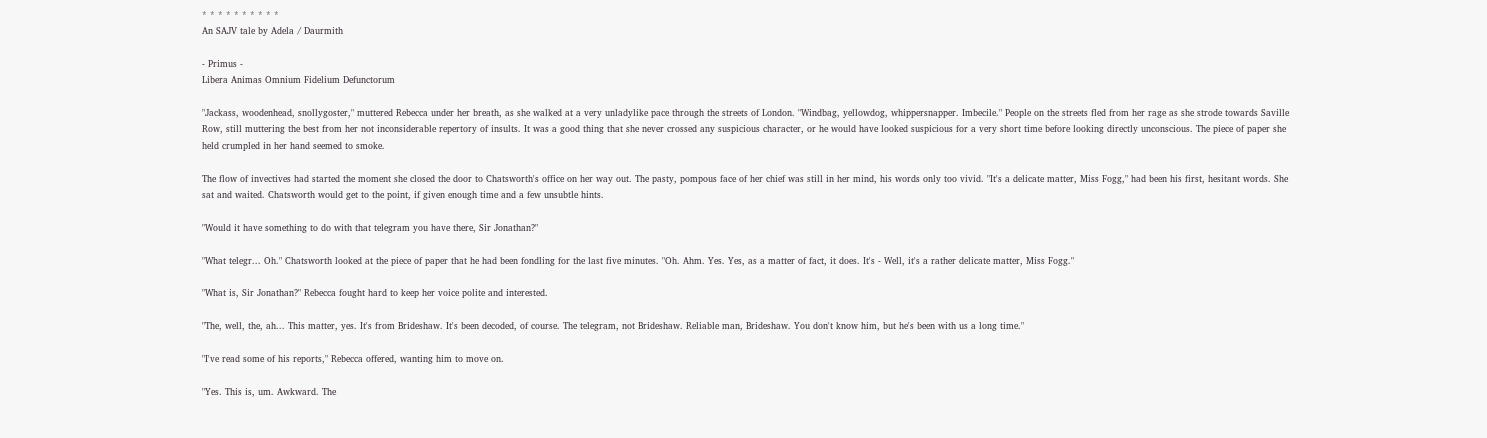* * * * * * * * * *
An SAJV tale by Adela / Daurmith

- Primus -
Libera Animas Omnium Fidelium Defunctorum

"Jackass, woodenhead, snollygoster," muttered Rebecca under her breath, as she walked at a very unladylike pace through the streets of London. "Windbag, yellowdog, whippersnapper. Imbecile." People on the streets fled from her rage as she strode towards Saville Row, still muttering the best from her not inconsiderable repertory of insults. It was a good thing that she never crossed any suspicious character, or he would have looked suspicious for a very short time before looking directly unconscious. The piece of paper she held crumpled in her hand seemed to smoke.

The flow of invectives had started the moment she closed the door to Chatsworth's office on her way out. The pasty, pompous face of her chief was still in her mind, his words only too vivid. "It's a delicate matter, Miss Fogg," had been his first, hesitant words. She sat and waited. Chatsworth would get to the point, if given enough time and a few unsubtle hints.

"Would it have something to do with that telegram you have there, Sir Jonathan?"

"What telegr... Oh." Chatsworth looked at the piece of paper that he had been fondling for the last five minutes. "Oh. Ahm. Yes. Yes, as a matter of fact, it does. It's - Well, it's a rather delicate matter, Miss Fogg."

"What is, Sir Jonathan?" Rebecca fought hard to keep her voice polite and interested.

"The, well, the, ah... This matter, yes. It's from Brideshaw. It's been decoded, of course. The telegram, not Brideshaw. Reliable man, Brideshaw. You don't know him, but he's been with us a long time."

"I've read some of his reports," Rebecca offered, wanting him to move on.

"Yes. This is, um. Awkward. The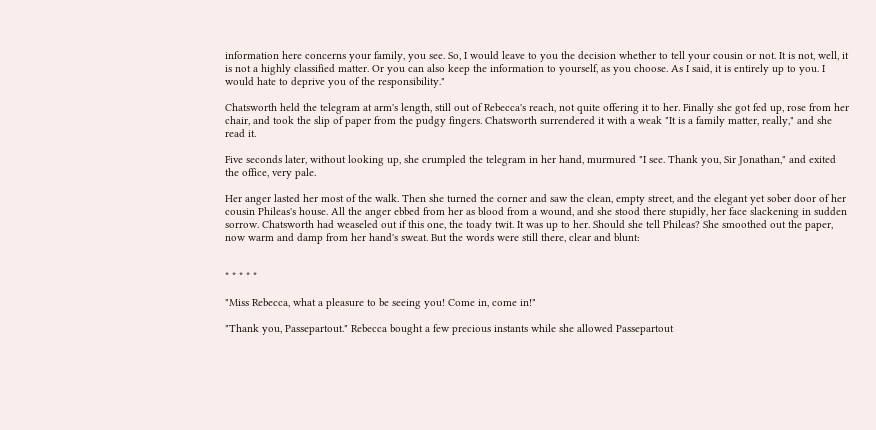information here concerns your family, you see. So, I would leave to you the decision whether to tell your cousin or not. It is not, well, it is not a highly classified matter. Or you can also keep the information to yourself, as you choose. As I said, it is entirely up to you. I would hate to deprive you of the responsibility."

Chatsworth held the telegram at arm's length, still out of Rebecca's reach, not quite offering it to her. Finally she got fed up, rose from her chair, and took the slip of paper from the pudgy fingers. Chatsworth surrendered it with a weak "It is a family matter, really," and she read it.

Five seconds later, without looking up, she crumpled the telegram in her hand, murmured "I see. Thank you, Sir Jonathan," and exited the office, very pale.

Her anger lasted her most of the walk. Then she turned the corner and saw the clean, empty street, and the elegant yet sober door of her cousin Phileas's house. All the anger ebbed from her as blood from a wound, and she stood there stupidly, her face slackening in sudden sorrow. Chatsworth had weaseled out if this one, the toady twit. It was up to her. Should she tell Phileas? She smoothed out the paper, now warm and damp from her hand's sweat. But the words were still there, clear and blunt:


* * * * *

"Miss Rebecca, what a pleasure to be seeing you! Come in, come in!"

"Thank you, Passepartout." Rebecca bought a few precious instants while she allowed Passepartout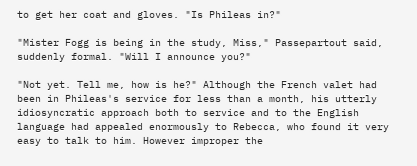to get her coat and gloves. "Is Phileas in?"

"Mister Fogg is being in the study, Miss," Passepartout said, suddenly formal. "Will I announce you?"

"Not yet. Tell me, how is he?" Although the French valet had been in Phileas's service for less than a month, his utterly idiosyncratic approach both to service and to the English language had appealed enormously to Rebecca, who found it very easy to talk to him. However improper the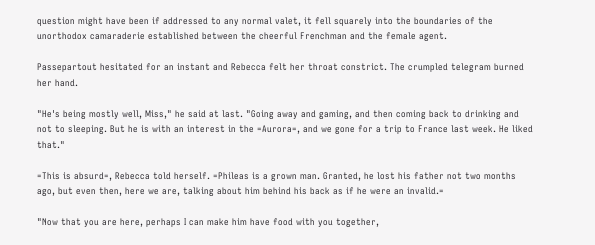question might have been if addressed to any normal valet, it fell squarely into the boundaries of the unorthodox camaraderie established between the cheerful Frenchman and the female agent.

Passepartout hesitated for an instant and Rebecca felt her throat constrict. The crumpled telegram burned her hand.

"He's being mostly well, Miss," he said at last. "Going away and gaming, and then coming back to drinking and not to sleeping. But he is with an interest in the =Aurora=, and we gone for a trip to France last week. He liked that."

=This is absurd=, Rebecca told herself. =Phileas is a grown man. Granted, he lost his father not two months ago, but even then, here we are, talking about him behind his back as if he were an invalid.=

"Now that you are here, perhaps I can make him have food with you together,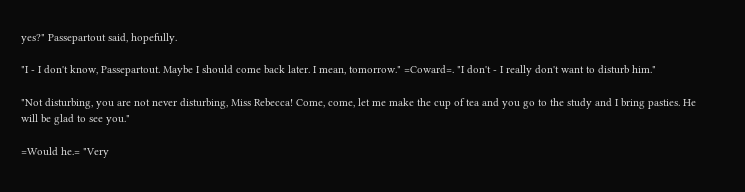yes?" Passepartout said, hopefully.

"I - I don't know, Passepartout. Maybe I should come back later. I mean, tomorrow." =Coward=. "I don't - I really don't want to disturb him."

"Not disturbing, you are not never disturbing, Miss Rebecca! Come, come, let me make the cup of tea and you go to the study and I bring pasties. He will be glad to see you."

=Would he.= "Very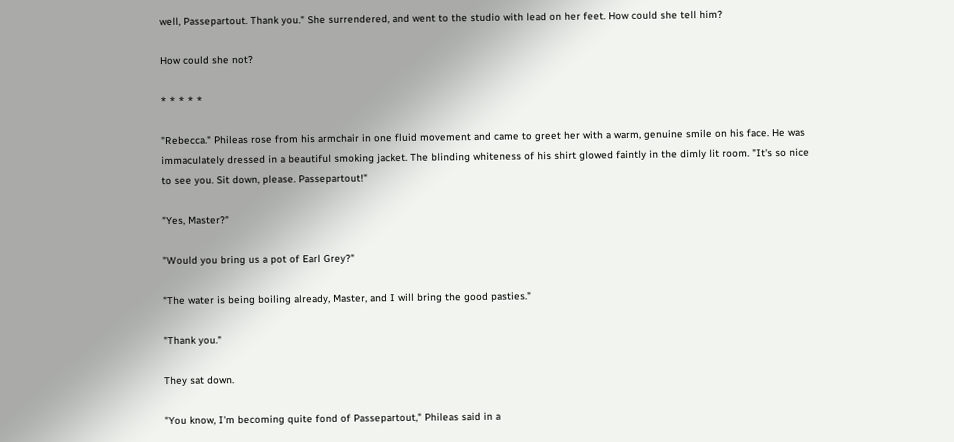well, Passepartout. Thank you." She surrendered, and went to the studio with lead on her feet. How could she tell him?

How could she not?

* * * * *

"Rebecca." Phileas rose from his armchair in one fluid movement and came to greet her with a warm, genuine smile on his face. He was immaculately dressed in a beautiful smoking jacket. The blinding whiteness of his shirt glowed faintly in the dimly lit room. "It's so nice to see you. Sit down, please. Passepartout!"

"Yes, Master?"

"Would you bring us a pot of Earl Grey?"

"The water is being boiling already, Master, and I will bring the good pasties."

"Thank you."

They sat down.

"You know, I'm becoming quite fond of Passepartout," Phileas said in a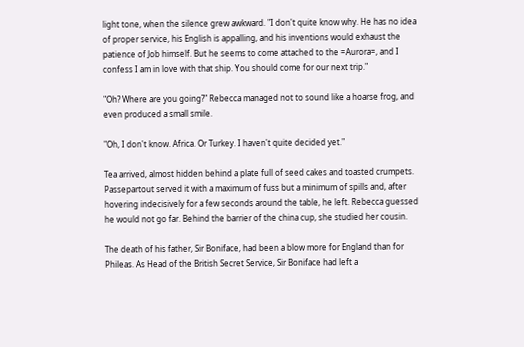light tone, when the silence grew awkward. "I don't quite know why. He has no idea of proper service, his English is appalling, and his inventions would exhaust the patience of Job himself. But he seems to come attached to the =Aurora=, and I confess I am in love with that ship. You should come for our next trip."

"Oh? Where are you going?" Rebecca managed not to sound like a hoarse frog, and even produced a small smile.

"Oh, I don't know. Africa. Or Turkey. I haven't quite decided yet."

Tea arrived, almost hidden behind a plate full of seed cakes and toasted crumpets. Passepartout served it with a maximum of fuss but a minimum of spills and, after hovering indecisively for a few seconds around the table, he left. Rebecca guessed he would not go far. Behind the barrier of the china cup, she studied her cousin.

The death of his father, Sir Boniface, had been a blow more for England than for Phileas. As Head of the British Secret Service, Sir Boniface had left a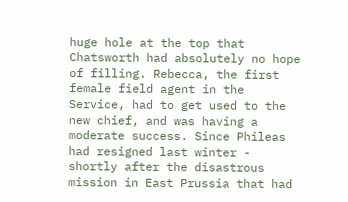huge hole at the top that Chatsworth had absolutely no hope of filling. Rebecca, the first female field agent in the Service, had to get used to the new chief, and was having a moderate success. Since Phileas had resigned last winter - shortly after the disastrous mission in East Prussia that had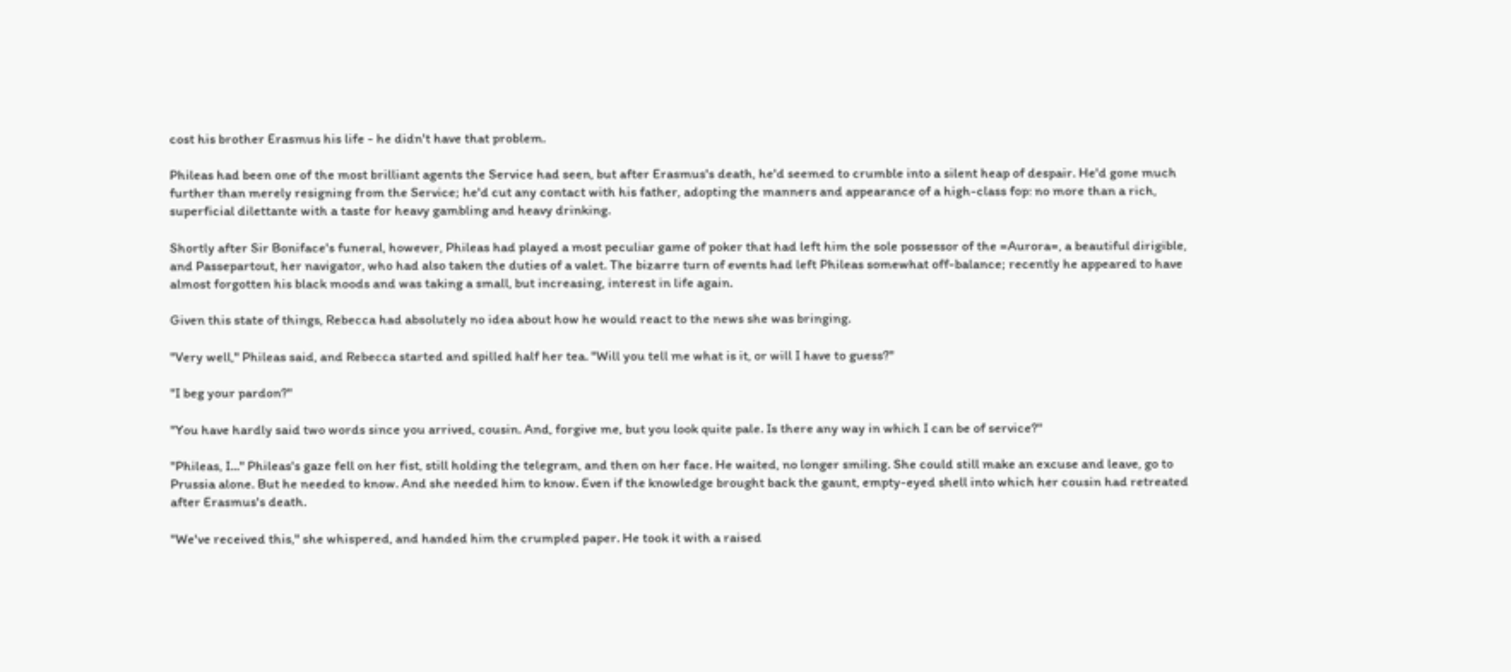cost his brother Erasmus his life - he didn't have that problem.

Phileas had been one of the most brilliant agents the Service had seen, but after Erasmus's death, he'd seemed to crumble into a silent heap of despair. He'd gone much further than merely resigning from the Service; he'd cut any contact with his father, adopting the manners and appearance of a high-class fop: no more than a rich, superficial dilettante with a taste for heavy gambling and heavy drinking.

Shortly after Sir Boniface's funeral, however, Phileas had played a most peculiar game of poker that had left him the sole possessor of the =Aurora=, a beautiful dirigible, and Passepartout, her navigator, who had also taken the duties of a valet. The bizarre turn of events had left Phileas somewhat off-balance; recently he appeared to have almost forgotten his black moods and was taking a small, but increasing, interest in life again.

Given this state of things, Rebecca had absolutely no idea about how he would react to the news she was bringing.

"Very well," Phileas said, and Rebecca started and spilled half her tea. "Will you tell me what is it, or will I have to guess?"

"I beg your pardon?"

"You have hardly said two words since you arrived, cousin. And, forgive me, but you look quite pale. Is there any way in which I can be of service?"

"Phileas, I..." Phileas's gaze fell on her fist, still holding the telegram, and then on her face. He waited, no longer smiling. She could still make an excuse and leave, go to Prussia alone. But he needed to know. And she needed him to know. Even if the knowledge brought back the gaunt, empty-eyed shell into which her cousin had retreated after Erasmus's death.

"We've received this," she whispered, and handed him the crumpled paper. He took it with a raised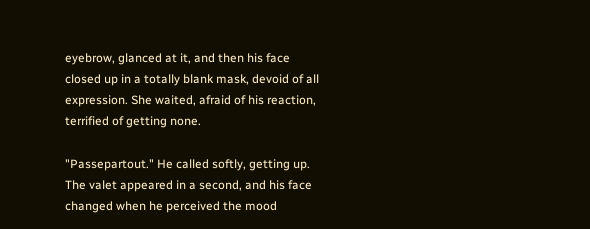eyebrow, glanced at it, and then his face closed up in a totally blank mask, devoid of all expression. She waited, afraid of his reaction, terrified of getting none.

"Passepartout." He called softly, getting up. The valet appeared in a second, and his face changed when he perceived the mood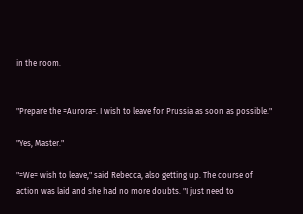in the room.


"Prepare the =Aurora=. I wish to leave for Prussia as soon as possible."

"Yes, Master."

"=We= wish to leave," said Rebecca, also getting up. The course of action was laid and she had no more doubts. "I just need to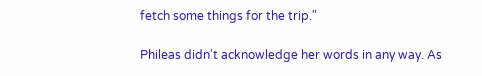fetch some things for the trip."

Phileas didn't acknowledge her words in any way. As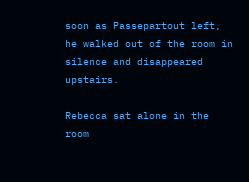soon as Passepartout left, he walked out of the room in silence and disappeared upstairs.

Rebecca sat alone in the room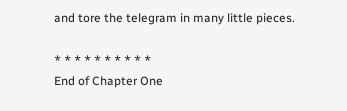and tore the telegram in many little pieces.

* * * * * * * * * *
End of Chapter One